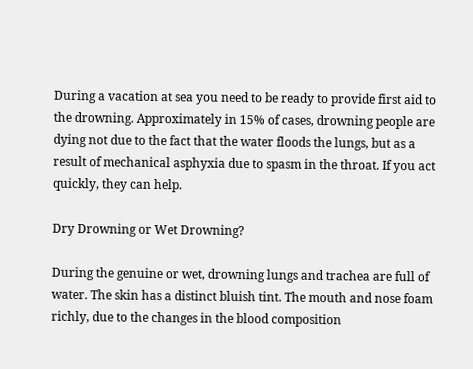During a vacation at sea you need to be ready to provide first aid to the drowning. Approximately in 15% of cases, drowning people are dying not due to the fact that the water floods the lungs, but as a result of mechanical asphyxia due to spasm in the throat. If you act quickly, they can help.

Dry Drowning or Wet Drowning?

During the genuine or wet, drowning lungs and trachea are full of water. The skin has a distinct bluish tint. The mouth and nose foam richly, due to the changes in the blood composition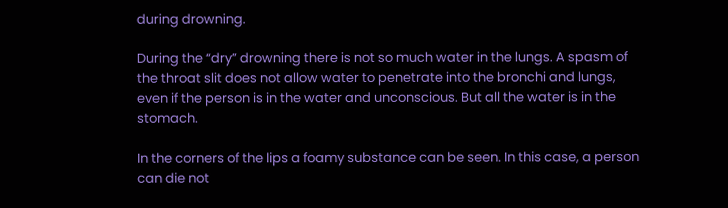during drowning.

During the “dry” drowning there is not so much water in the lungs. A spasm of the throat slit does not allow water to penetrate into the bronchi and lungs, even if the person is in the water and unconscious. But all the water is in the stomach.

In the corners of the lips a foamy substance can be seen. In this case, a person can die not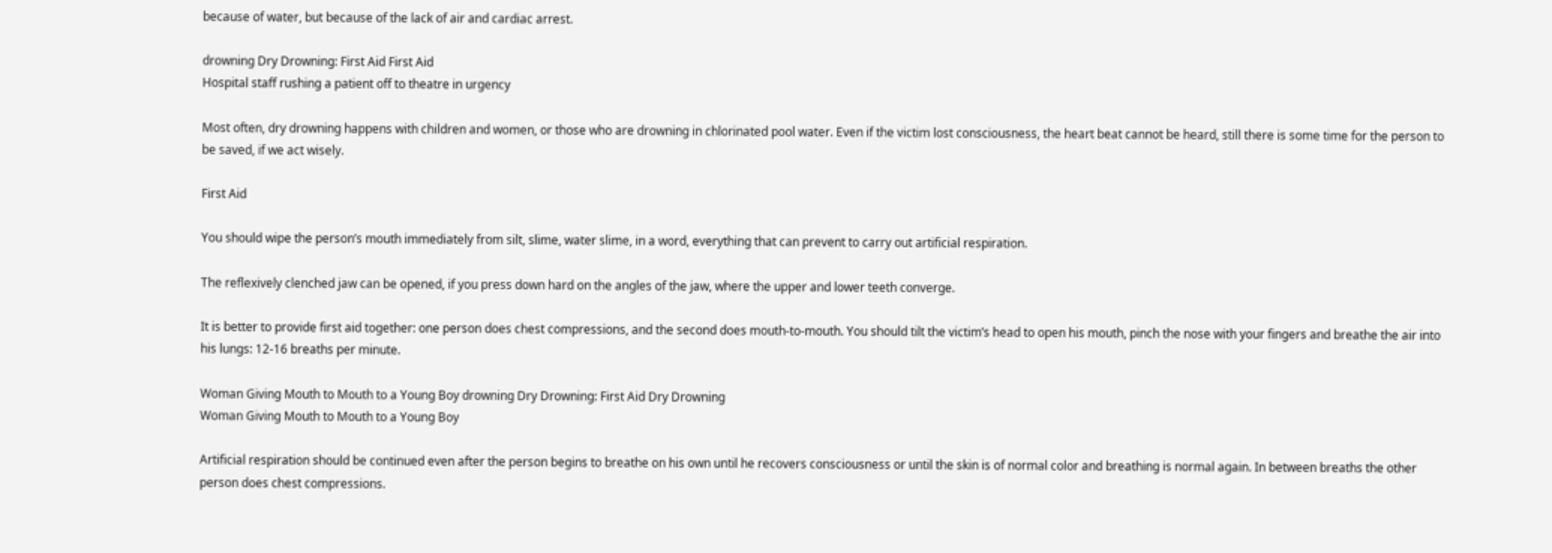because of water, but because of the lack of air and cardiac arrest.

drowning Dry Drowning: First Aid First Aid
Hospital staff rushing a patient off to theatre in urgency

Most often, dry drowning happens with children and women, or those who are drowning in chlorinated pool water. Even if the victim lost consciousness, the heart beat cannot be heard, still there is some time for the person to be saved, if we act wisely.

First Aid

You should wipe the person’s mouth immediately from silt, slime, water slime, in a word, everything that can prevent to carry out artificial respiration.

The reflexively clenched jaw can be opened, if you press down hard on the angles of the jaw, where the upper and lower teeth converge.

It is better to provide first aid together: one person does chest compressions, and the second does mouth-to-mouth. You should tilt the victim’s head to open his mouth, pinch the nose with your fingers and breathe the air into his lungs: 12-16 breaths per minute.

Woman Giving Mouth to Mouth to a Young Boy drowning Dry Drowning: First Aid Dry Drowning
Woman Giving Mouth to Mouth to a Young Boy

Artificial respiration should be continued even after the person begins to breathe on his own until he recovers consciousness or until the skin is of normal color and breathing is normal again. In between breaths the other person does chest compressions.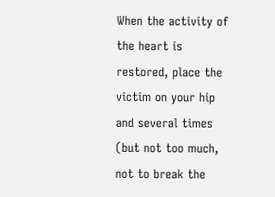When the activity of the heart is restored, place the victim on your hip and several times (but not too much, not to break the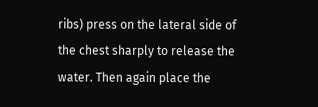ribs) press on the lateral side of the chest sharply to release the water. Then again place the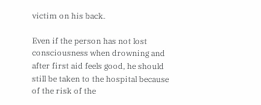victim on his back.

Even if the person has not lost consciousness when drowning and after first aid feels good, he should still be taken to the hospital because of the risk of the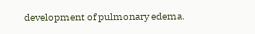development of pulmonary edema.